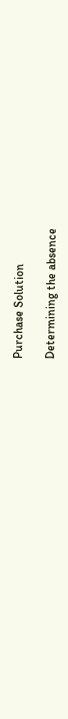Purchase Solution

Determining the absence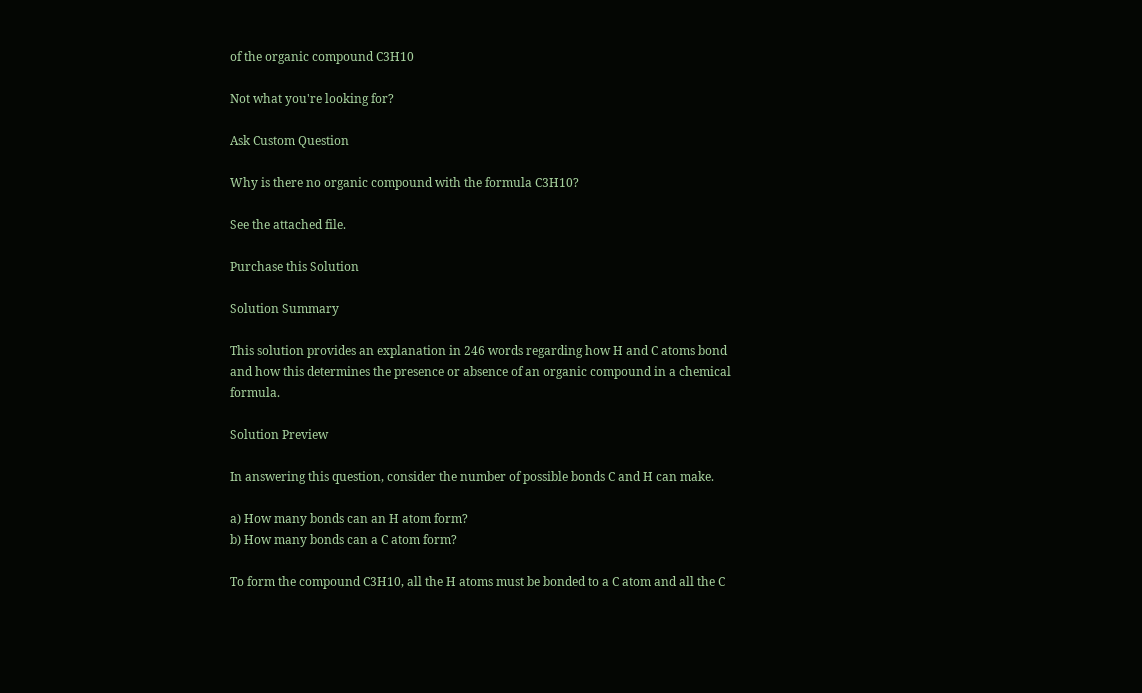of the organic compound C3H10

Not what you're looking for?

Ask Custom Question

Why is there no organic compound with the formula C3H10?

See the attached file.

Purchase this Solution

Solution Summary

This solution provides an explanation in 246 words regarding how H and C atoms bond and how this determines the presence or absence of an organic compound in a chemical formula.

Solution Preview

In answering this question, consider the number of possible bonds C and H can make.

a) How many bonds can an H atom form?
b) How many bonds can a C atom form?

To form the compound C3H10, all the H atoms must be bonded to a C atom and all the C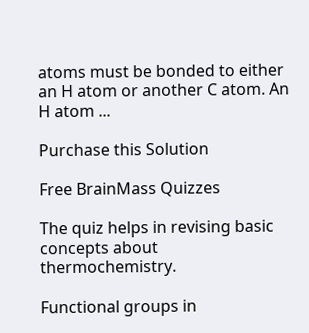atoms must be bonded to either an H atom or another C atom. An H atom ...

Purchase this Solution

Free BrainMass Quizzes

The quiz helps in revising basic concepts about thermochemistry.

Functional groups in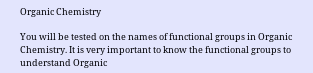Organic Chemistry

You will be tested on the names of functional groups in Organic Chemistry. It is very important to know the functional groups to understand Organic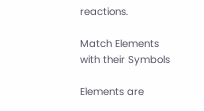reactions.

Match Elements with their Symbols

Elements are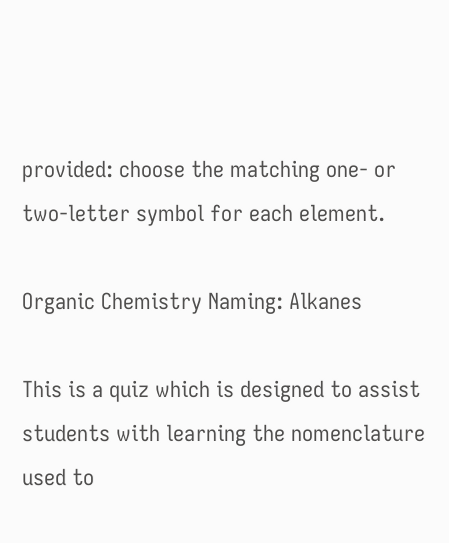provided: choose the matching one- or two-letter symbol for each element.

Organic Chemistry Naming: Alkanes

This is a quiz which is designed to assist students with learning the nomenclature used to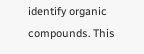identify organic compounds. This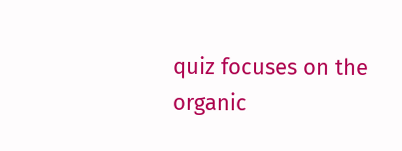quiz focuses on the organic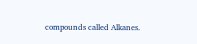compounds called Alkanes.